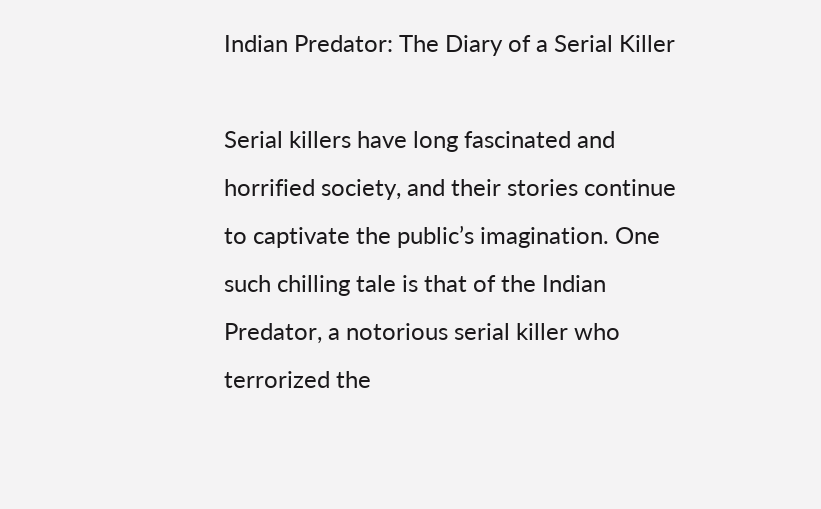Indian Predator: The Diary of a Serial Killer

Serial killers have long fascinated and horrified society, and their stories continue to captivate the public’s imagination. One such chilling tale is that of the Indian Predator, a notorious serial killer who terrorized the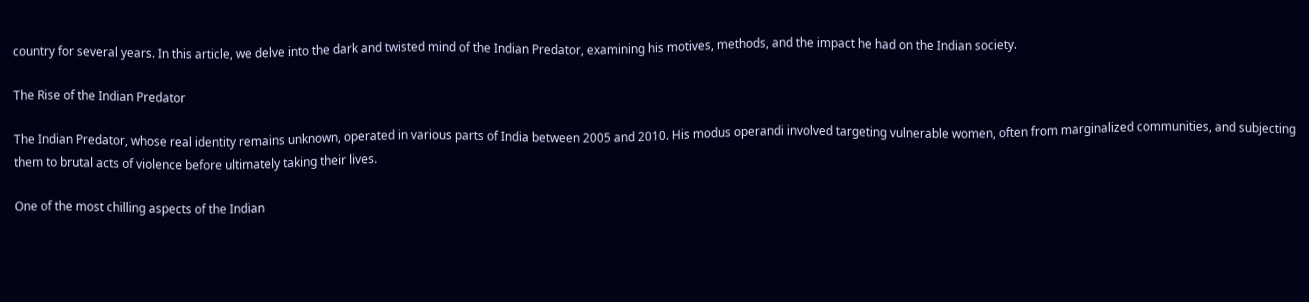country for several years. In this article, we delve into the dark and twisted mind of the Indian Predator, examining his motives, methods, and the impact he had on the Indian society.

The Rise of the Indian Predator

The Indian Predator, whose real identity remains unknown, operated in various parts of India between 2005 and 2010. His modus operandi involved targeting vulnerable women, often from marginalized communities, and subjecting them to brutal acts of violence before ultimately taking their lives.

One of the most chilling aspects of the Indian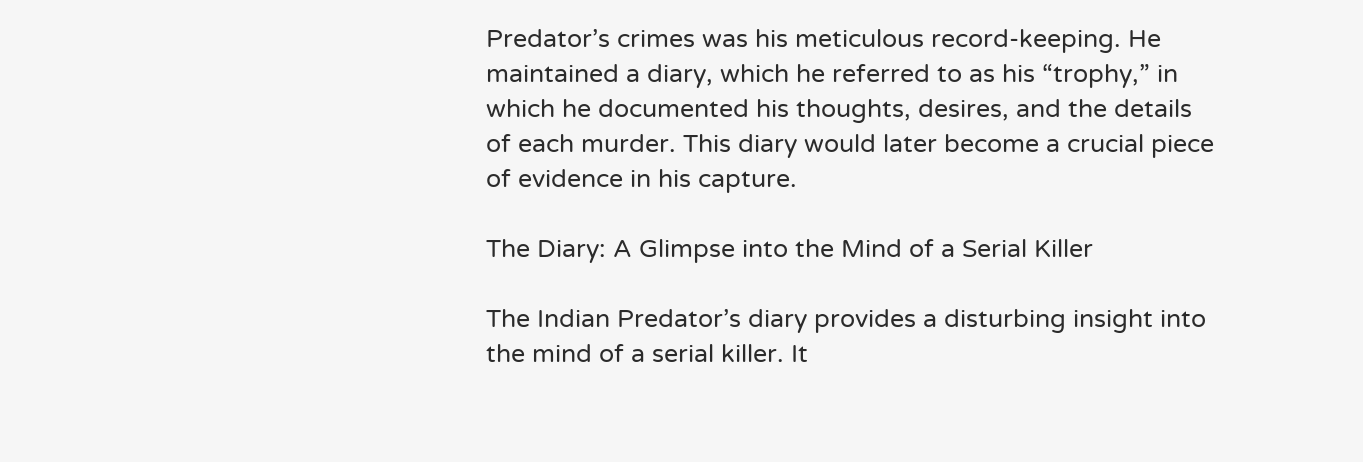Predator’s crimes was his meticulous record-keeping. He maintained a diary, which he referred to as his “trophy,” in which he documented his thoughts, desires, and the details of each murder. This diary would later become a crucial piece of evidence in his capture.

The Diary: A Glimpse into the Mind of a Serial Killer

The Indian Predator’s diary provides a disturbing insight into the mind of a serial killer. It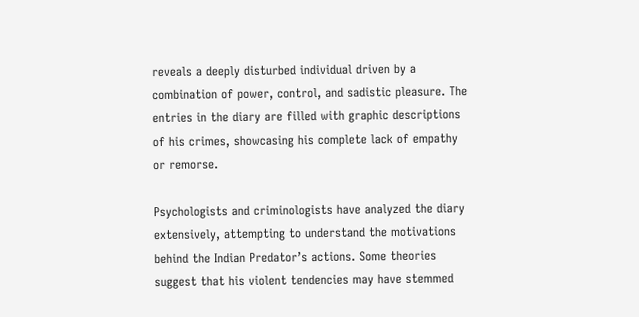reveals a deeply disturbed individual driven by a combination of power, control, and sadistic pleasure. The entries in the diary are filled with graphic descriptions of his crimes, showcasing his complete lack of empathy or remorse.

Psychologists and criminologists have analyzed the diary extensively, attempting to understand the motivations behind the Indian Predator’s actions. Some theories suggest that his violent tendencies may have stemmed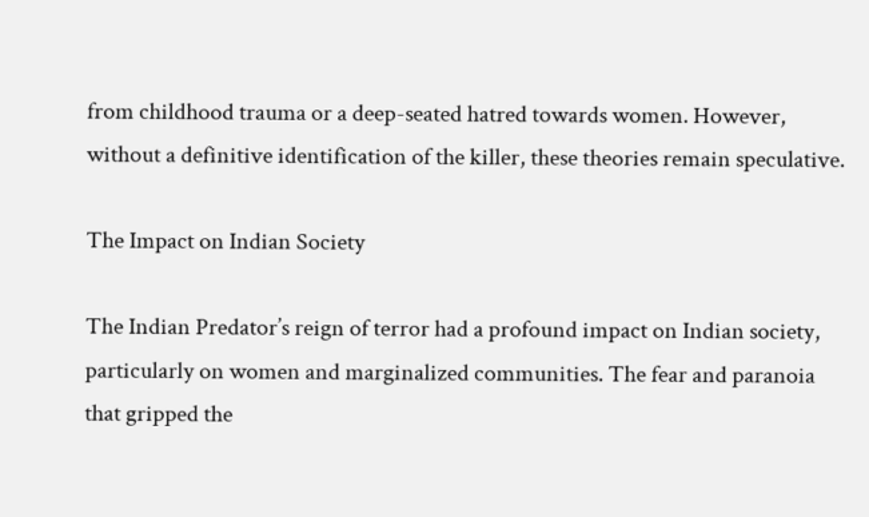from childhood trauma or a deep-seated hatred towards women. However, without a definitive identification of the killer, these theories remain speculative.

The Impact on Indian Society

The Indian Predator’s reign of terror had a profound impact on Indian society, particularly on women and marginalized communities. The fear and paranoia that gripped the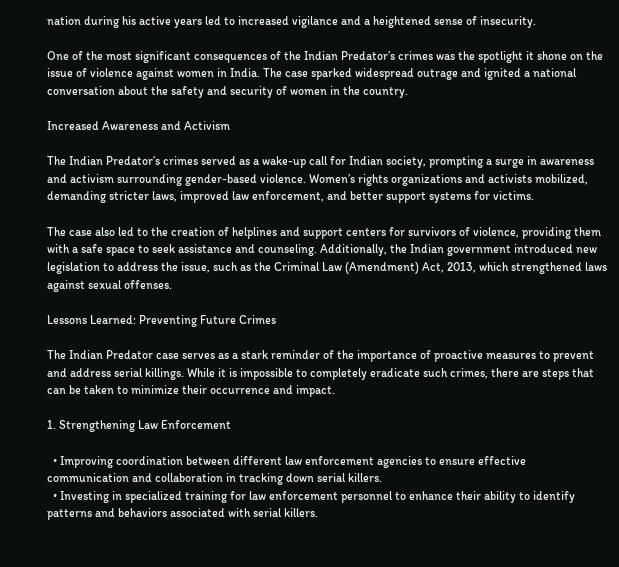nation during his active years led to increased vigilance and a heightened sense of insecurity.

One of the most significant consequences of the Indian Predator’s crimes was the spotlight it shone on the issue of violence against women in India. The case sparked widespread outrage and ignited a national conversation about the safety and security of women in the country.

Increased Awareness and Activism

The Indian Predator’s crimes served as a wake-up call for Indian society, prompting a surge in awareness and activism surrounding gender-based violence. Women’s rights organizations and activists mobilized, demanding stricter laws, improved law enforcement, and better support systems for victims.

The case also led to the creation of helplines and support centers for survivors of violence, providing them with a safe space to seek assistance and counseling. Additionally, the Indian government introduced new legislation to address the issue, such as the Criminal Law (Amendment) Act, 2013, which strengthened laws against sexual offenses.

Lessons Learned: Preventing Future Crimes

The Indian Predator case serves as a stark reminder of the importance of proactive measures to prevent and address serial killings. While it is impossible to completely eradicate such crimes, there are steps that can be taken to minimize their occurrence and impact.

1. Strengthening Law Enforcement

  • Improving coordination between different law enforcement agencies to ensure effective communication and collaboration in tracking down serial killers.
  • Investing in specialized training for law enforcement personnel to enhance their ability to identify patterns and behaviors associated with serial killers.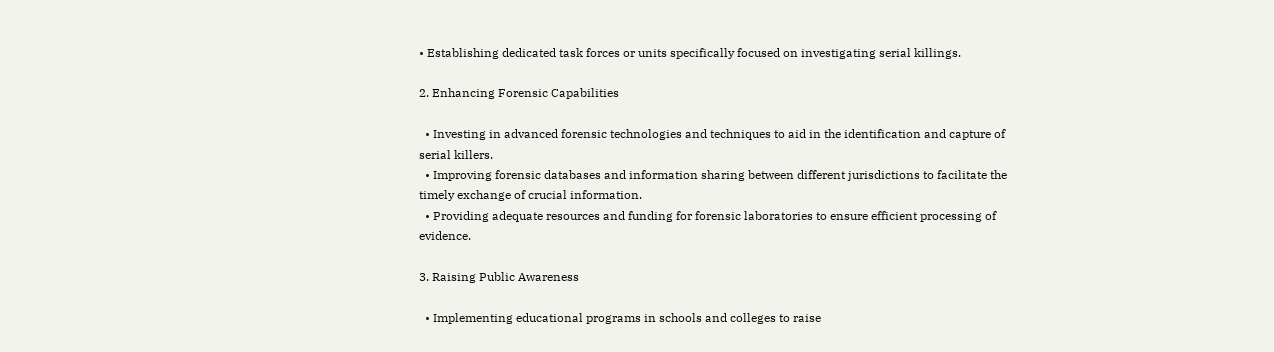• Establishing dedicated task forces or units specifically focused on investigating serial killings.

2. Enhancing Forensic Capabilities

  • Investing in advanced forensic technologies and techniques to aid in the identification and capture of serial killers.
  • Improving forensic databases and information sharing between different jurisdictions to facilitate the timely exchange of crucial information.
  • Providing adequate resources and funding for forensic laboratories to ensure efficient processing of evidence.

3. Raising Public Awareness

  • Implementing educational programs in schools and colleges to raise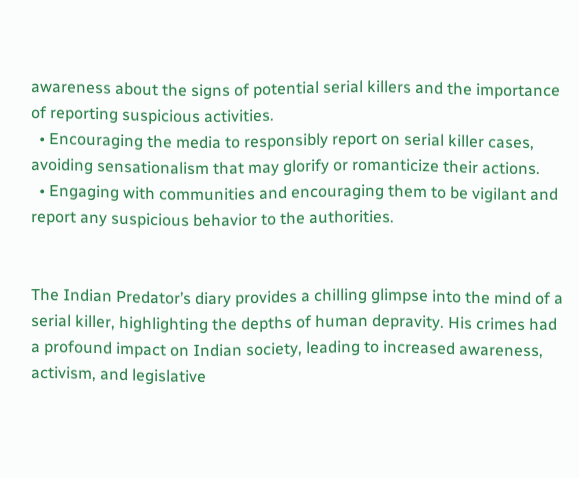awareness about the signs of potential serial killers and the importance of reporting suspicious activities.
  • Encouraging the media to responsibly report on serial killer cases, avoiding sensationalism that may glorify or romanticize their actions.
  • Engaging with communities and encouraging them to be vigilant and report any suspicious behavior to the authorities.


The Indian Predator’s diary provides a chilling glimpse into the mind of a serial killer, highlighting the depths of human depravity. His crimes had a profound impact on Indian society, leading to increased awareness, activism, and legislative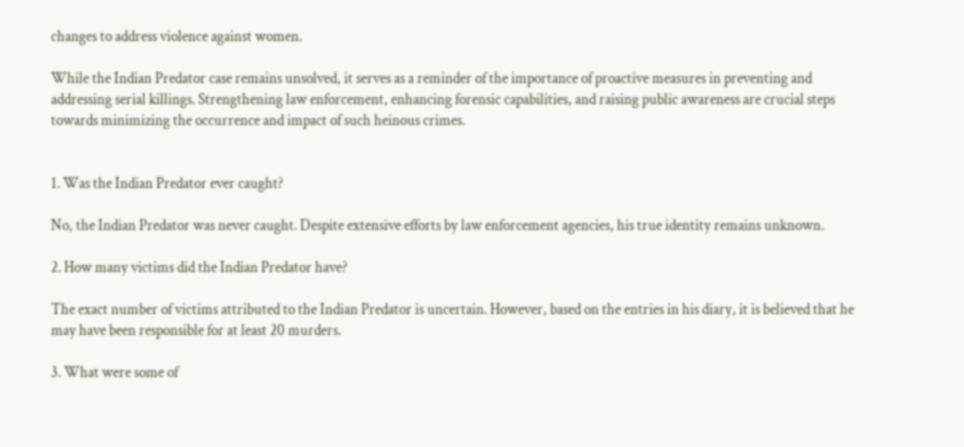changes to address violence against women.

While the Indian Predator case remains unsolved, it serves as a reminder of the importance of proactive measures in preventing and addressing serial killings. Strengthening law enforcement, enhancing forensic capabilities, and raising public awareness are crucial steps towards minimizing the occurrence and impact of such heinous crimes.


1. Was the Indian Predator ever caught?

No, the Indian Predator was never caught. Despite extensive efforts by law enforcement agencies, his true identity remains unknown.

2. How many victims did the Indian Predator have?

The exact number of victims attributed to the Indian Predator is uncertain. However, based on the entries in his diary, it is believed that he may have been responsible for at least 20 murders.

3. What were some of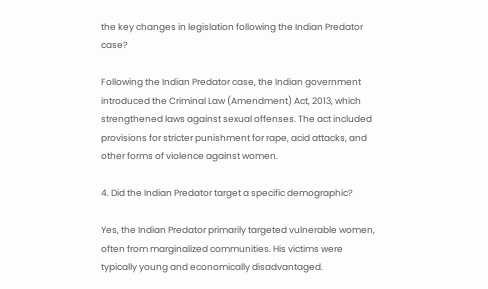the key changes in legislation following the Indian Predator case?

Following the Indian Predator case, the Indian government introduced the Criminal Law (Amendment) Act, 2013, which strengthened laws against sexual offenses. The act included provisions for stricter punishment for rape, acid attacks, and other forms of violence against women.

4. Did the Indian Predator target a specific demographic?

Yes, the Indian Predator primarily targeted vulnerable women, often from marginalized communities. His victims were typically young and economically disadvantaged.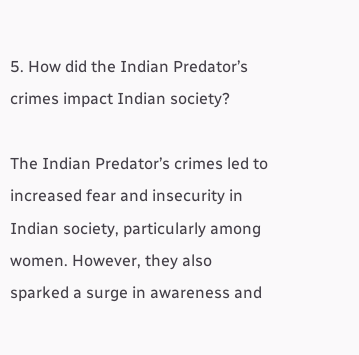5. How did the Indian Predator’s crimes impact Indian society?

The Indian Predator’s crimes led to increased fear and insecurity in Indian society, particularly among women. However, they also sparked a surge in awareness and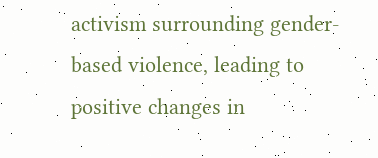activism surrounding gender-based violence, leading to positive changes in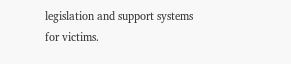legislation and support systems for victims.